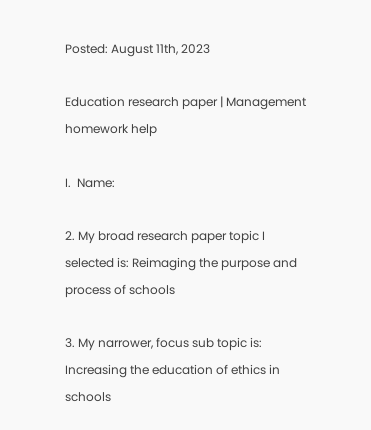Posted: August 11th, 2023

Education research paper | Management homework help

I.  Name:

2. My broad research paper topic I selected is: Reimaging the purpose and process of schools

3. My narrower, focus sub topic is: Increasing the education of ethics in schools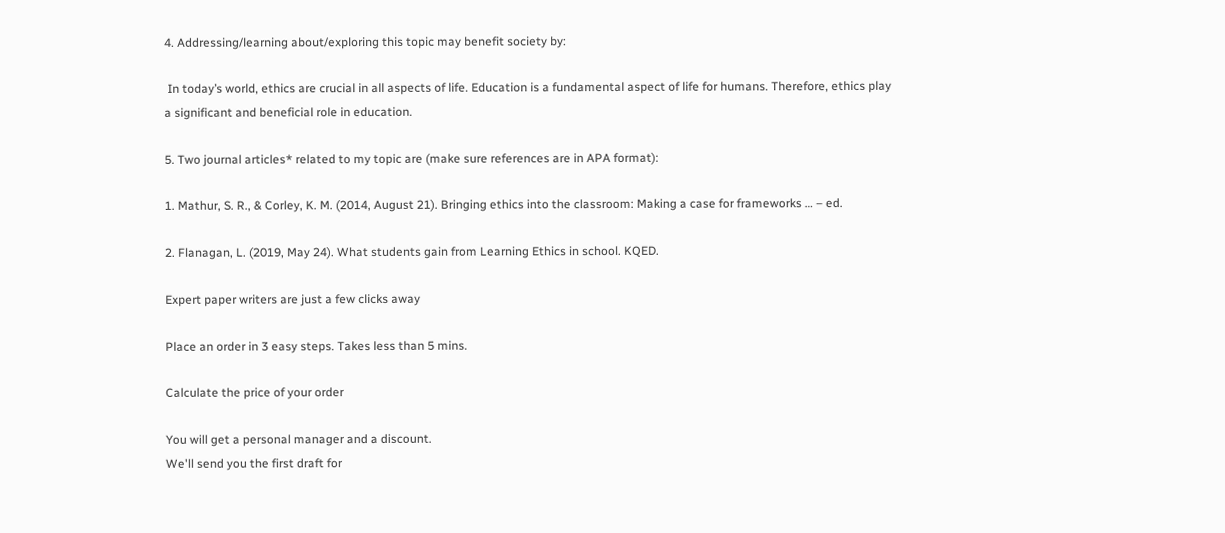4. Addressing/learning about/exploring this topic may benefit society by:

 In today’s world, ethics are crucial in all aspects of life. Education is a fundamental aspect of life for humans. Therefore, ethics play a significant and beneficial role in education.

5. Two journal articles* related to my topic are (make sure references are in APA format):

1. Mathur, S. R., & Corley, K. M. (2014, August 21). Bringing ethics into the classroom: Making a case for frameworks … – ed.

2. Flanagan, L. (2019, May 24). What students gain from Learning Ethics in school. KQED.

Expert paper writers are just a few clicks away

Place an order in 3 easy steps. Takes less than 5 mins.

Calculate the price of your order

You will get a personal manager and a discount.
We'll send you the first draft for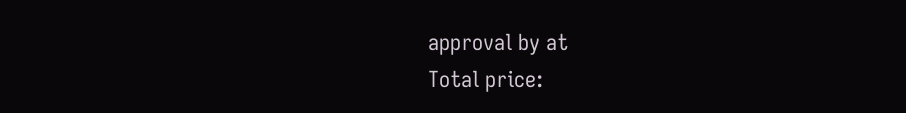approval by at
Total price: